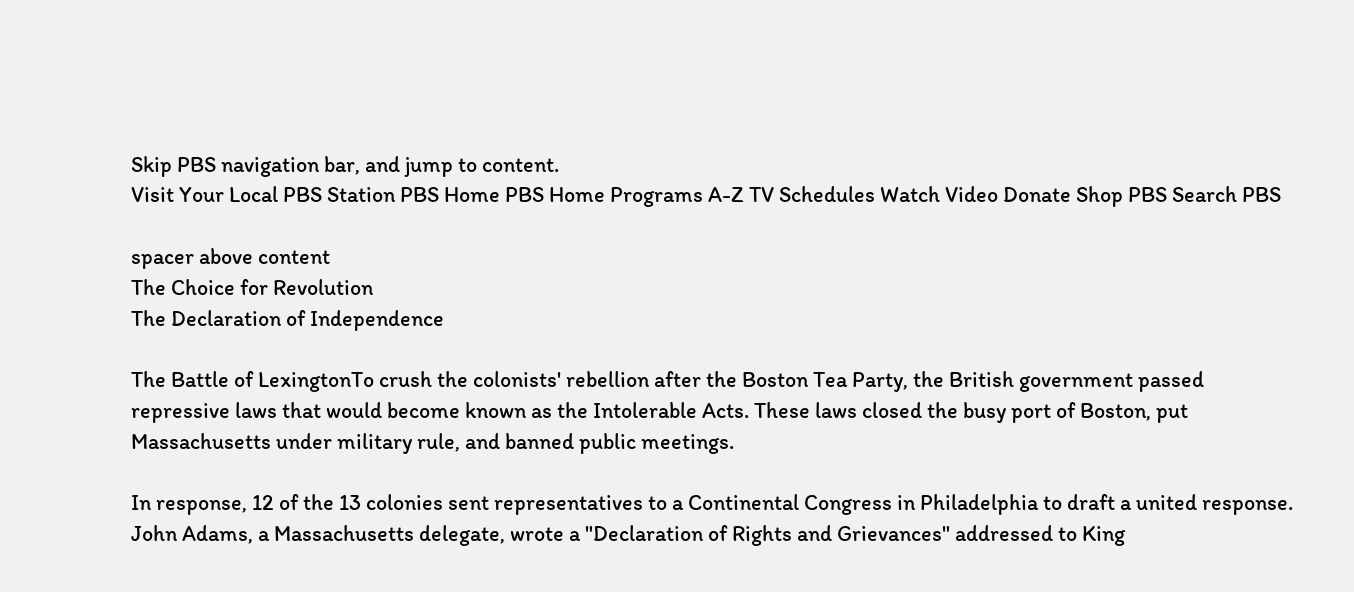Skip PBS navigation bar, and jump to content.
Visit Your Local PBS Station PBS Home PBS Home Programs A-Z TV Schedules Watch Video Donate Shop PBS Search PBS

spacer above content
The Choice for Revolution
The Declaration of Independence

The Battle of LexingtonTo crush the colonists' rebellion after the Boston Tea Party, the British government passed repressive laws that would become known as the Intolerable Acts. These laws closed the busy port of Boston, put Massachusetts under military rule, and banned public meetings.

In response, 12 of the 13 colonies sent representatives to a Continental Congress in Philadelphia to draft a united response. John Adams, a Massachusetts delegate, wrote a "Declaration of Rights and Grievances" addressed to King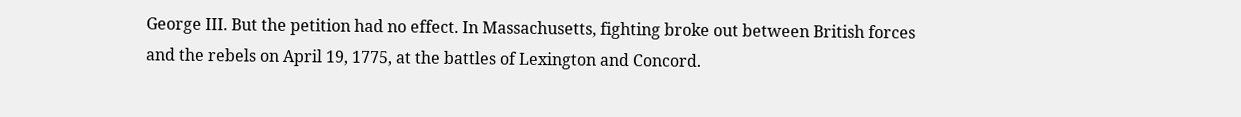George III. But the petition had no effect. In Massachusetts, fighting broke out between British forces and the rebels on April 19, 1775, at the battles of Lexington and Concord.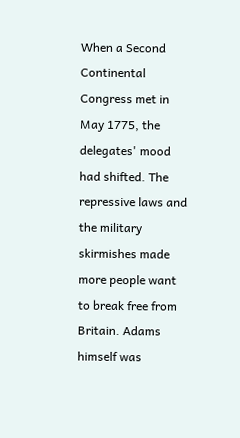When a Second Continental Congress met in May 1775, the delegates' mood had shifted. The repressive laws and the military skirmishes made more people want to break free from Britain. Adams himself was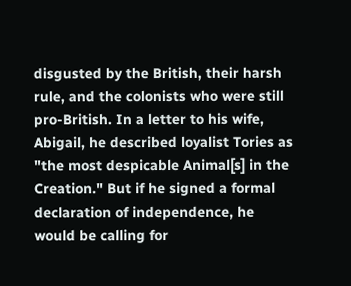disgusted by the British, their harsh rule, and the colonists who were still pro-British. In a letter to his wife, Abigail, he described loyalist Tories as "the most despicable Animal[s] in the Creation." But if he signed a formal declaration of independence, he would be calling for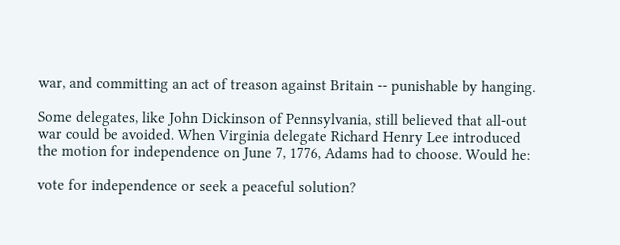war, and committing an act of treason against Britain -- punishable by hanging.

Some delegates, like John Dickinson of Pennsylvania, still believed that all-out war could be avoided. When Virginia delegate Richard Henry Lee introduced the motion for independence on June 7, 1776, Adams had to choose. Would he:

vote for independence or seek a peaceful solution?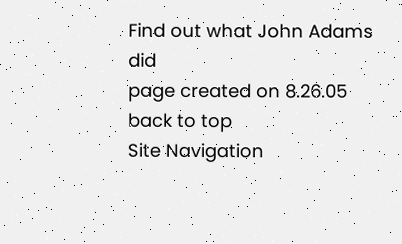Find out what John Adams did
page created on 8.26.05 back to top
Site Navigation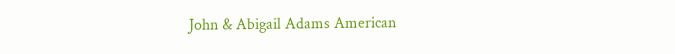John & Abigail Adams American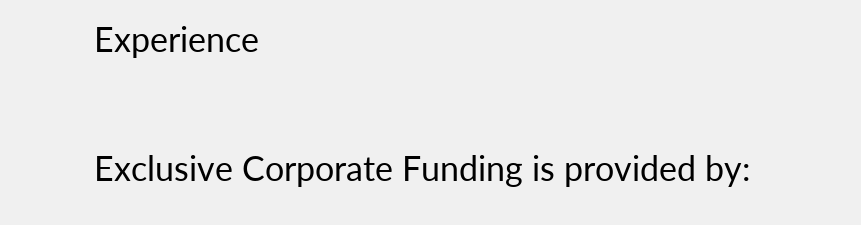Experience

Exclusive Corporate Funding is provided by: